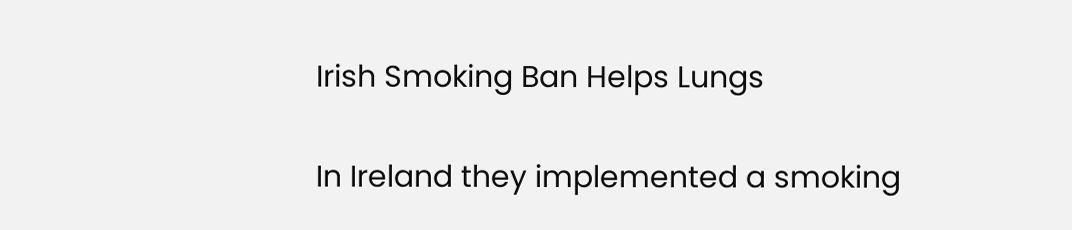Irish Smoking Ban Helps Lungs

In Ireland they implemented a smoking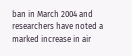ban in March 2004 and researchers have noted a marked increase in air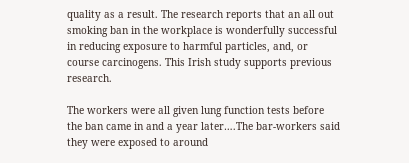quality as a result. The research reports that an all out smoking ban in the workplace is wonderfully successful in reducing exposure to harmful particles, and, or course carcinogens. This Irish study supports previous research.

The workers were all given lung function tests before the ban came in and a year later….The bar-workers said they were exposed to around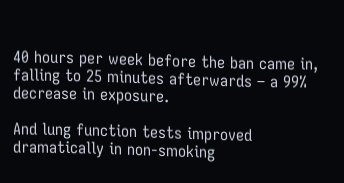40 hours per week before the ban came in, falling to 25 minutes afterwards – a 99% decrease in exposure.

And lung function tests improved dramatically in non-smoking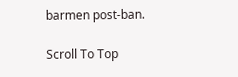barmen post-ban.

Scroll To Top